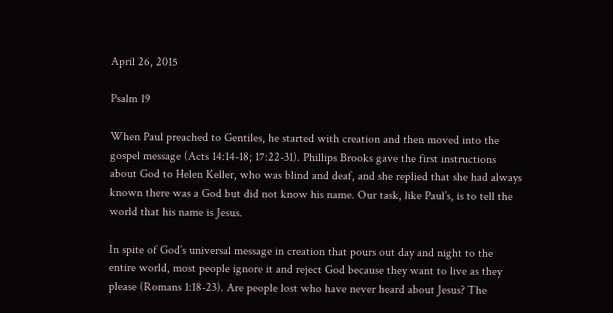April 26, 2015

Psalm 19

When Paul preached to Gentiles, he started with creation and then moved into the gospel message (Acts 14:14-18; 17:22-31). Phillips Brooks gave the first instructions about God to Helen Keller, who was blind and deaf, and she replied that she had always known there was a God but did not know his name. Our task, like Paul’s, is to tell the world that his name is Jesus.

In spite of God’s universal message in creation that pours out day and night to the entire world, most people ignore it and reject God because they want to live as they please (Romans 1:18-23). Are people lost who have never heard about Jesus? The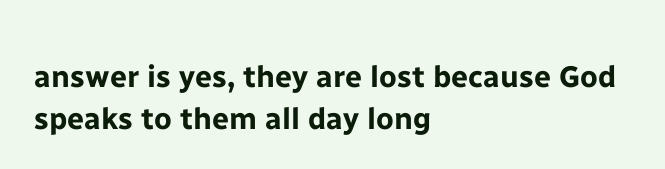answer is yes, they are lost because God speaks to them all day long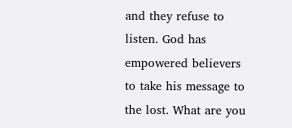and they refuse to listen. God has empowered believers to take his message to the lost. What are you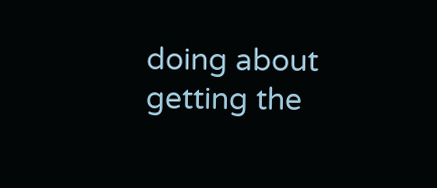doing about getting the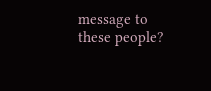message to these people?